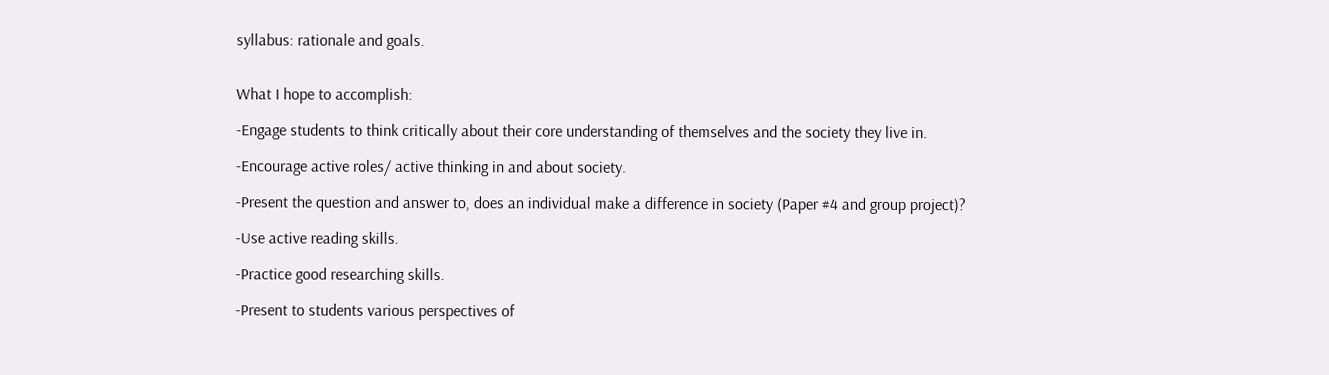syllabus: rationale and goals.


What I hope to accomplish:

-Engage students to think critically about their core understanding of themselves and the society they live in.

-Encourage active roles/ active thinking in and about society.

-Present the question and answer to, does an individual make a difference in society (Paper #4 and group project)?

-Use active reading skills.

-Practice good researching skills.

-Present to students various perspectives of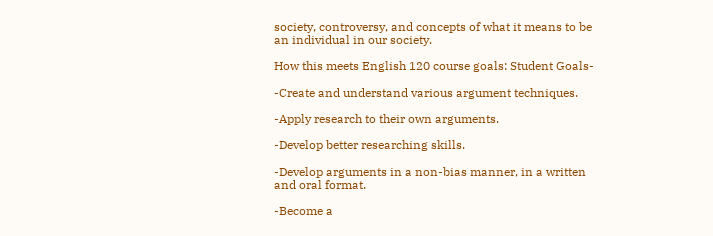society, controversy, and concepts of what it means to be an individual in our society.

How this meets English 120 course goals: Student Goals-

-Create and understand various argument techniques.

-Apply research to their own arguments.

-Develop better researching skills.

-Develop arguments in a non-bias manner, in a written and oral format.

-Become a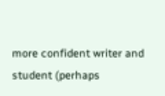more confident writer and student (perhaps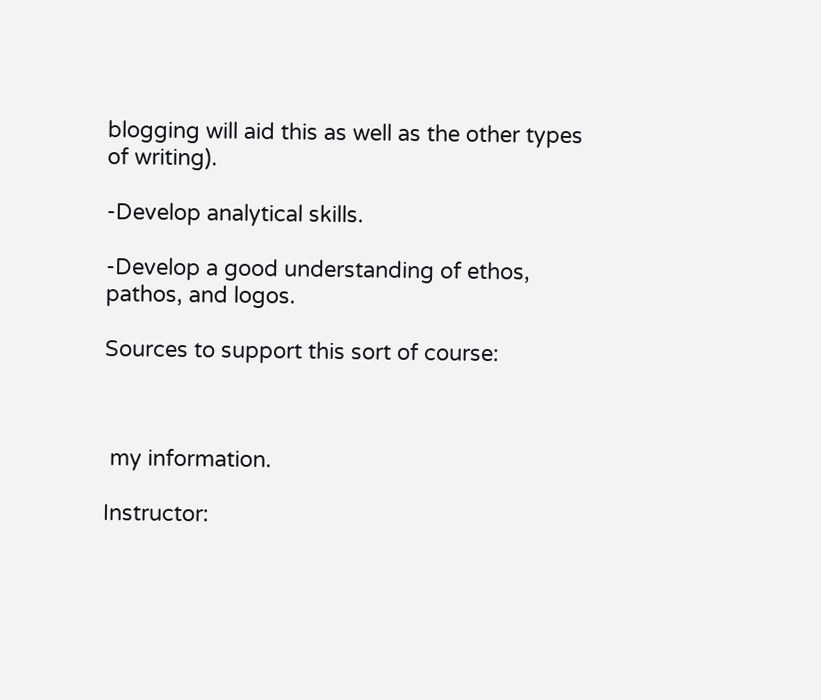blogging will aid this as well as the other types of writing).

-Develop analytical skills.

-Develop a good understanding of ethos, pathos, and logos.

Sources to support this sort of course:



 my information.

Instructor: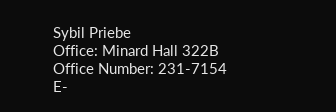Sybil Priebe
Office: Minard Hall 322B Office Number: 231-7154
E-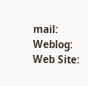mail: Weblog: Web Site: